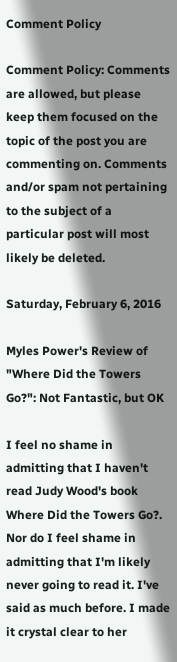Comment Policy

Comment Policy: Comments are allowed, but please keep them focused on the topic of the post you are commenting on. Comments and/or spam not pertaining to the subject of a particular post will most likely be deleted.

Saturday, February 6, 2016

Myles Power's Review of "Where Did the Towers Go?": Not Fantastic, but OK

I feel no shame in admitting that I haven't read Judy Wood's book Where Did the Towers Go?. Nor do I feel shame in admitting that I'm likely never going to read it. I've said as much before. I made it crystal clear to her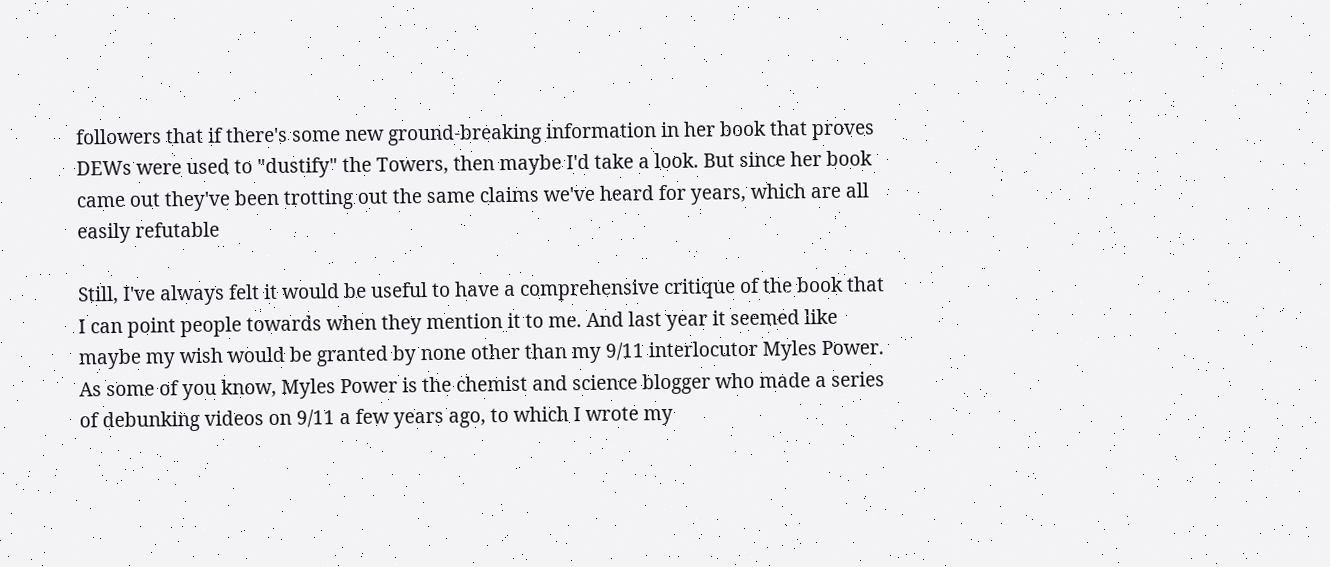followers that if there's some new ground-breaking information in her book that proves DEWs were used to "dustify" the Towers, then maybe I'd take a look. But since her book came out they've been trotting out the same claims we've heard for years, which are all easily refutable

Still, I've always felt it would be useful to have a comprehensive critique of the book that I can point people towards when they mention it to me. And last year it seemed like maybe my wish would be granted by none other than my 9/11 interlocutor Myles Power. As some of you know, Myles Power is the chemist and science blogger who made a series of debunking videos on 9/11 a few years ago, to which I wrote my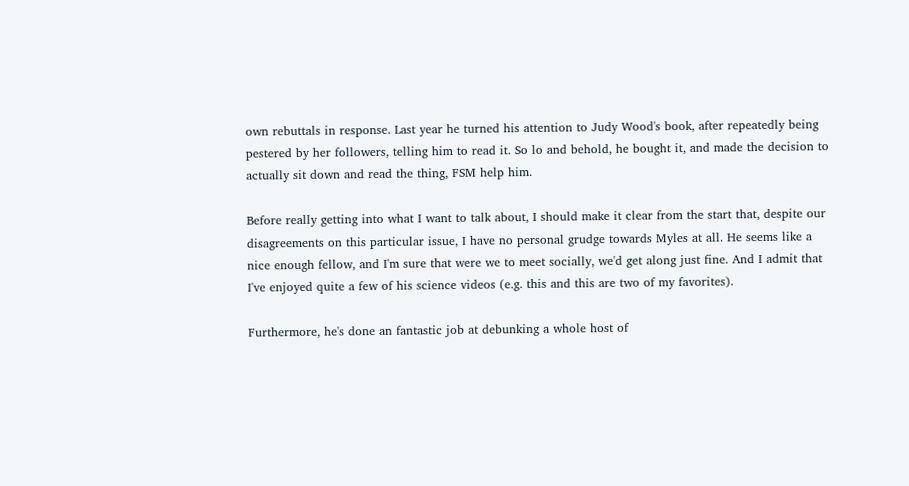own rebuttals in response. Last year he turned his attention to Judy Wood's book, after repeatedly being pestered by her followers, telling him to read it. So lo and behold, he bought it, and made the decision to actually sit down and read the thing, FSM help him.

Before really getting into what I want to talk about, I should make it clear from the start that, despite our disagreements on this particular issue, I have no personal grudge towards Myles at all. He seems like a nice enough fellow, and I'm sure that were we to meet socially, we'd get along just fine. And I admit that I've enjoyed quite a few of his science videos (e.g. this and this are two of my favorites).

Furthermore, he's done an fantastic job at debunking a whole host of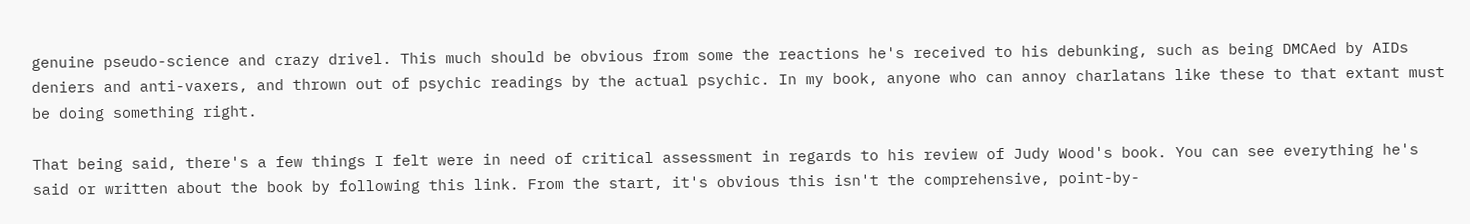genuine pseudo-science and crazy drivel. This much should be obvious from some the reactions he's received to his debunking, such as being DMCAed by AIDs deniers and anti-vaxers, and thrown out of psychic readings by the actual psychic. In my book, anyone who can annoy charlatans like these to that extant must be doing something right.

That being said, there's a few things I felt were in need of critical assessment in regards to his review of Judy Wood's book. You can see everything he's said or written about the book by following this link. From the start, it's obvious this isn't the comprehensive, point-by-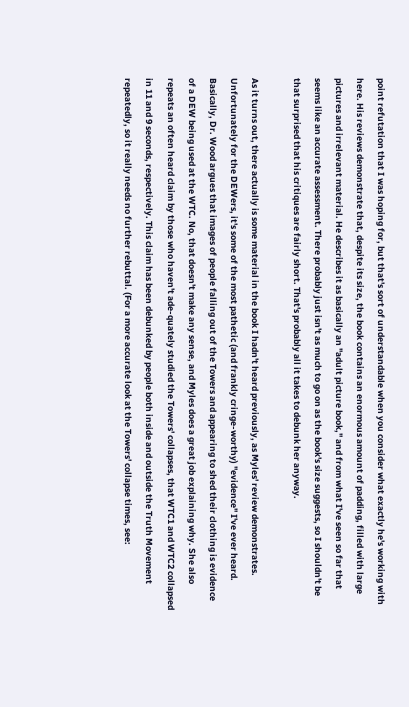point refutation that I was hoping for, but that's sort of understandable when you consider what exactly he's working with here. His reviews demonstrate that, despite its size, the book contains an enormous amount of padding, filled with large pictures and irrelevant material. He describes it as basically an "adult picture book," and from what I've seen so far that seems like an accurate assessment. There probably just isn't as much to go on as the book's size suggests, so I shouldn't be that surprised that his critiques are fairly short. That's probably all it takes to debunk her anyway.

As it turns out, there actually is some material in the book I hadn't heard previously, as Myles' review demonstrates. Unfortunately for the DEWers, it's some of the most pathetic (and frankly cringe-worthy) "evidence" I've ever heard. Basically, Dr. Wood argues that images of people falling out of the Towers and appearing to shed their clothing is evidence of a DEW being used at the WTC. No, that doesn't make any sense, and Myles does a great job explaining why. She also repeats an often heard claim by those who haven't ade-quately studied the Towers' collapses, that WTC1 and WTC2 collapsed in 11 and 9 seconds, respectively. This claim has been debunked by people both inside and outside the Truth Movement repeatedly, so it really needs no further rebuttal. (For a more accurate look at the Towers' collapse times, see: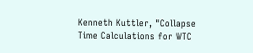Kenneth Kuttler, "Collapse Time Calculations for WTC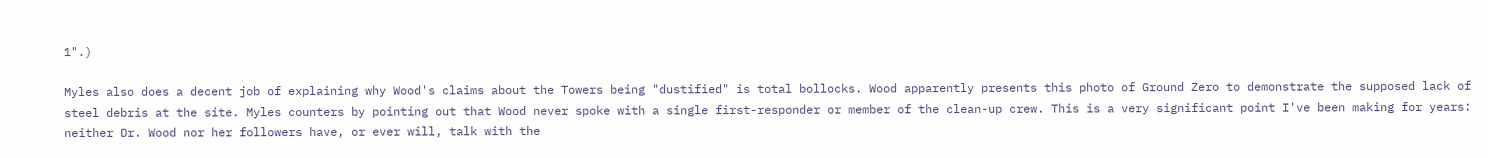1".)

Myles also does a decent job of explaining why Wood's claims about the Towers being "dustified" is total bollocks. Wood apparently presents this photo of Ground Zero to demonstrate the supposed lack of steel debris at the site. Myles counters by pointing out that Wood never spoke with a single first-responder or member of the clean-up crew. This is a very significant point I've been making for years: neither Dr. Wood nor her followers have, or ever will, talk with the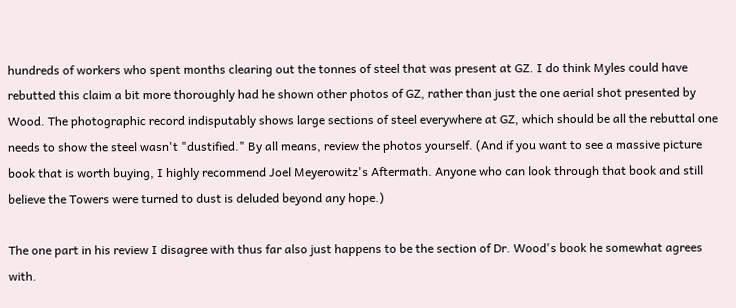hundreds of workers who spent months clearing out the tonnes of steel that was present at GZ. I do think Myles could have rebutted this claim a bit more thoroughly had he shown other photos of GZ, rather than just the one aerial shot presented by Wood. The photographic record indisputably shows large sections of steel everywhere at GZ, which should be all the rebuttal one needs to show the steel wasn't "dustified." By all means, review the photos yourself. (And if you want to see a massive picture book that is worth buying, I highly recommend Joel Meyerowitz's Aftermath. Anyone who can look through that book and still believe the Towers were turned to dust is deluded beyond any hope.)

The one part in his review I disagree with thus far also just happens to be the section of Dr. Wood's book he somewhat agrees with.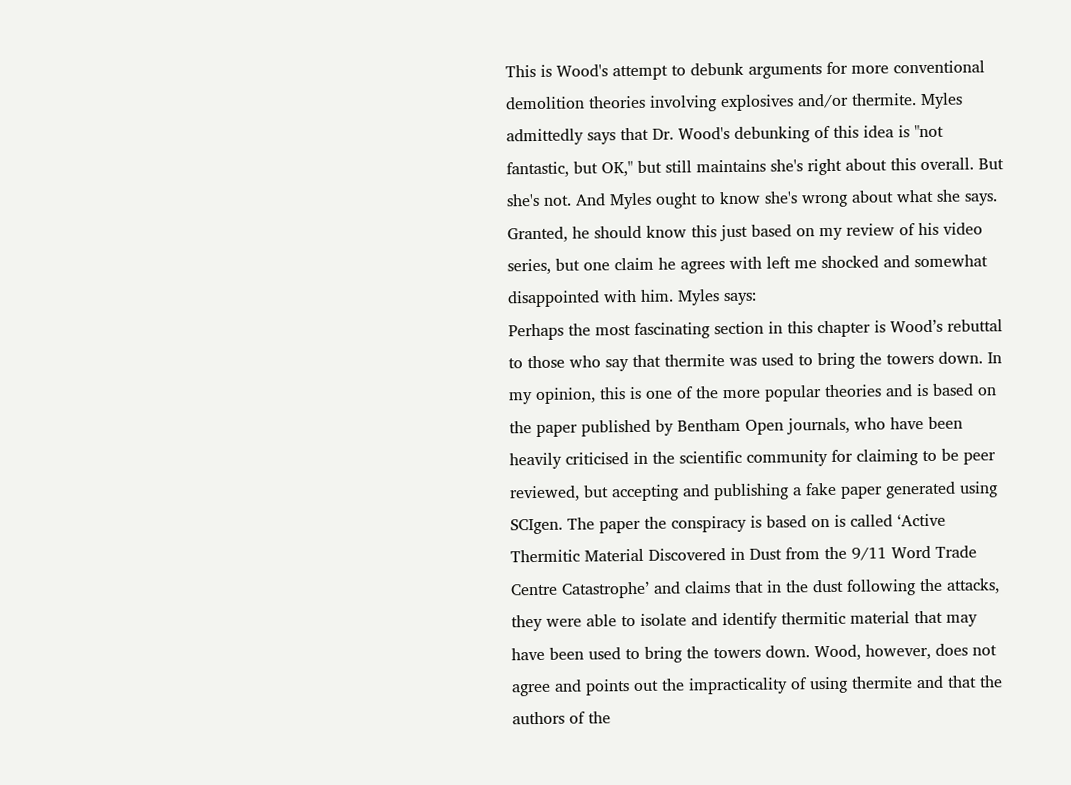This is Wood's attempt to debunk arguments for more conventional demolition theories involving explosives and/or thermite. Myles admittedly says that Dr. Wood's debunking of this idea is "not fantastic, but OK," but still maintains she's right about this overall. But she's not. And Myles ought to know she's wrong about what she says. Granted, he should know this just based on my review of his video series, but one claim he agrees with left me shocked and somewhat disappointed with him. Myles says:
Perhaps the most fascinating section in this chapter is Wood’s rebuttal to those who say that thermite was used to bring the towers down. In my opinion, this is one of the more popular theories and is based on the paper published by Bentham Open journals, who have been heavily criticised in the scientific community for claiming to be peer reviewed, but accepting and publishing a fake paper generated using SCIgen. The paper the conspiracy is based on is called ‘Active Thermitic Material Discovered in Dust from the 9/11 Word Trade Centre Catastrophe’ and claims that in the dust following the attacks, they were able to isolate and identify thermitic material that may have been used to bring the towers down. Wood, however, does not agree and points out the impracticality of using thermite and that the authors of the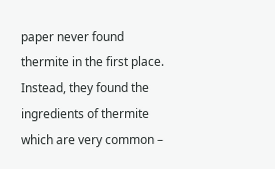paper never found thermite in the first place. Instead, they found the ingredients of thermite which are very common –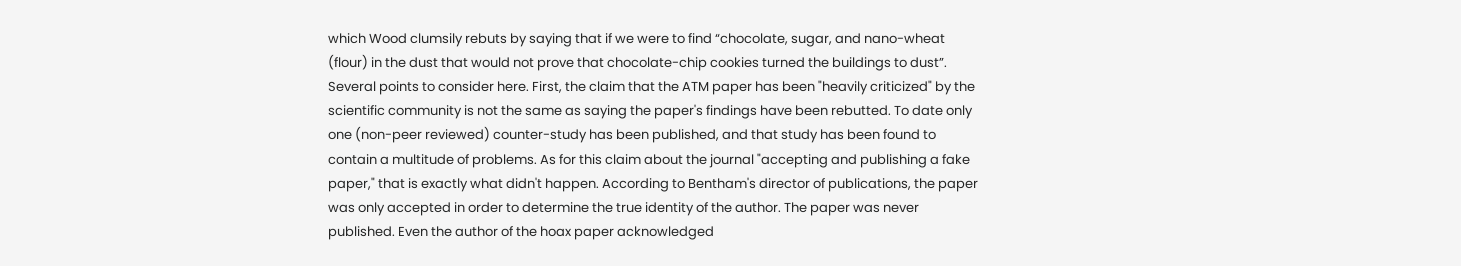which Wood clumsily rebuts by saying that if we were to find “chocolate, sugar, and nano-wheat (flour) in the dust that would not prove that chocolate-chip cookies turned the buildings to dust”.
Several points to consider here. First, the claim that the ATM paper has been "heavily criticized" by the scientific community is not the same as saying the paper's findings have been rebutted. To date only one (non-peer reviewed) counter-study has been published, and that study has been found to contain a multitude of problems. As for this claim about the journal "accepting and publishing a fake paper," that is exactly what didn't happen. According to Bentham's director of publications, the paper was only accepted in order to determine the true identity of the author. The paper was never published. Even the author of the hoax paper acknowledged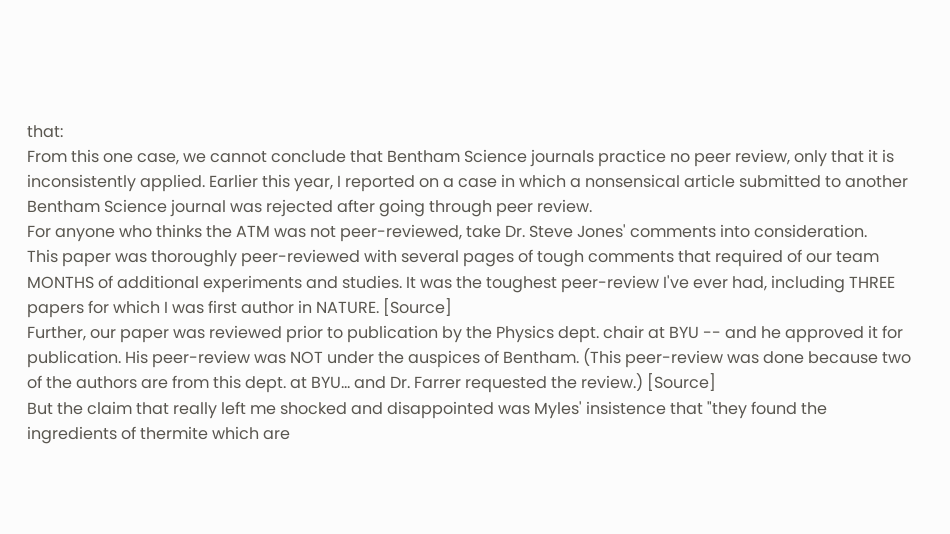that:
From this one case, we cannot conclude that Bentham Science journals practice no peer review, only that it is inconsistently applied. Earlier this year, I reported on a case in which a nonsensical article submitted to another Bentham Science journal was rejected after going through peer review.
For anyone who thinks the ATM was not peer-reviewed, take Dr. Steve Jones' comments into consideration.
This paper was thoroughly peer-reviewed with several pages of tough comments that required of our team MONTHS of additional experiments and studies. It was the toughest peer-review I've ever had, including THREE papers for which I was first author in NATURE. [Source]
Further, our paper was reviewed prior to publication by the Physics dept. chair at BYU -- and he approved it for publication. His peer-review was NOT under the auspices of Bentham. (This peer-review was done because two of the authors are from this dept. at BYU... and Dr. Farrer requested the review.) [Source]
But the claim that really left me shocked and disappointed was Myles' insistence that "they found the ingredients of thermite which are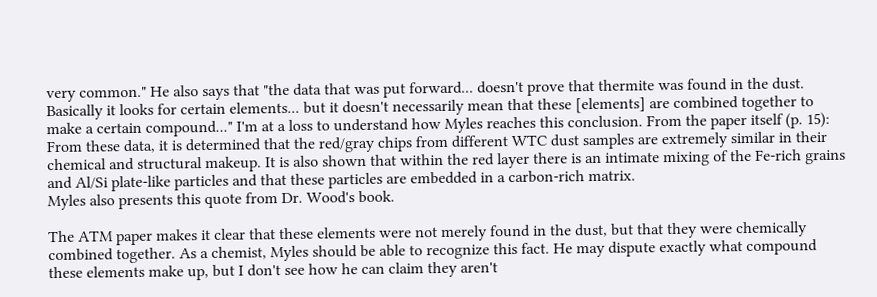very common." He also says that "the data that was put forward... doesn't prove that thermite was found in the dust. Basically it looks for certain elements... but it doesn't necessarily mean that these [elements] are combined together to make a certain compound..." I'm at a loss to understand how Myles reaches this conclusion. From the paper itself (p. 15):
From these data, it is determined that the red/gray chips from different WTC dust samples are extremely similar in their chemical and structural makeup. It is also shown that within the red layer there is an intimate mixing of the Fe-rich grains and Al/Si plate-like particles and that these particles are embedded in a carbon-rich matrix.
Myles also presents this quote from Dr. Wood's book.

The ATM paper makes it clear that these elements were not merely found in the dust, but that they were chemically combined together. As a chemist, Myles should be able to recognize this fact. He may dispute exactly what compound these elements make up, but I don't see how he can claim they aren't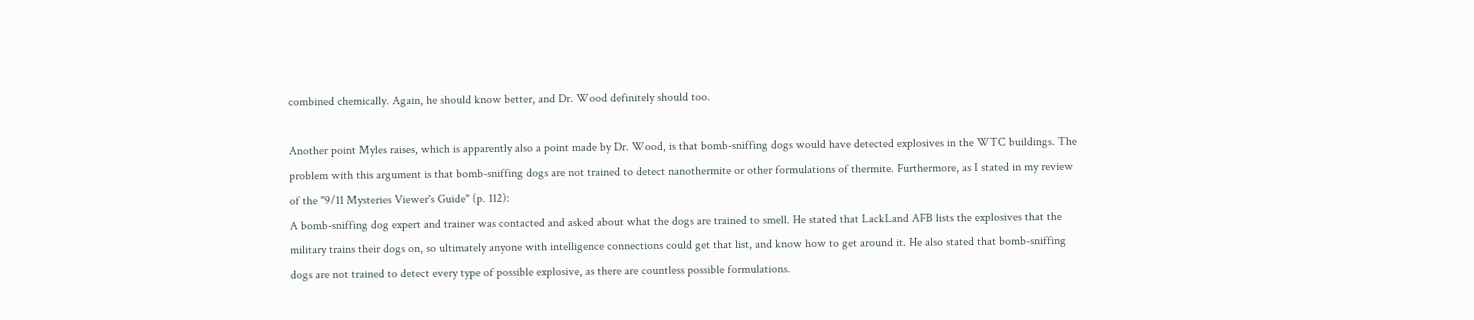combined chemically. Again, he should know better, and Dr. Wood definitely should too.

Another point Myles raises, which is apparently also a point made by Dr. Wood, is that bomb-sniffing dogs would have detected explosives in the WTC buildings. The problem with this argument is that bomb-sniffing dogs are not trained to detect nanothermite or other formulations of thermite. Furthermore, as I stated in my review of the "9/11 Mysteries Viewer's Guide" (p. 112):
A bomb-sniffing dog expert and trainer was contacted and asked about what the dogs are trained to smell. He stated that LackLand AFB lists the explosives that the military trains their dogs on, so ultimately anyone with intelligence connections could get that list, and know how to get around it. He also stated that bomb-sniffing dogs are not trained to detect every type of possible explosive, as there are countless possible formulations.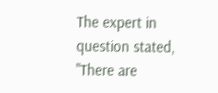The expert in question stated, "There are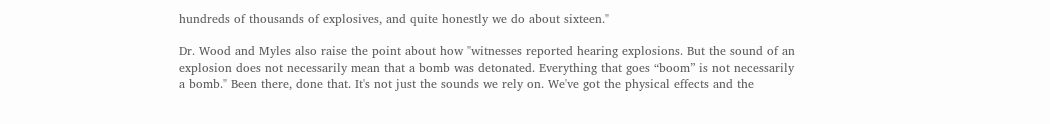hundreds of thousands of explosives, and quite honestly we do about sixteen."

Dr. Wood and Myles also raise the point about how "witnesses reported hearing explosions. But the sound of an explosion does not necessarily mean that a bomb was detonated. Everything that goes “boom” is not necessarily a bomb." Been there, done that. It's not just the sounds we rely on. We've got the physical effects and the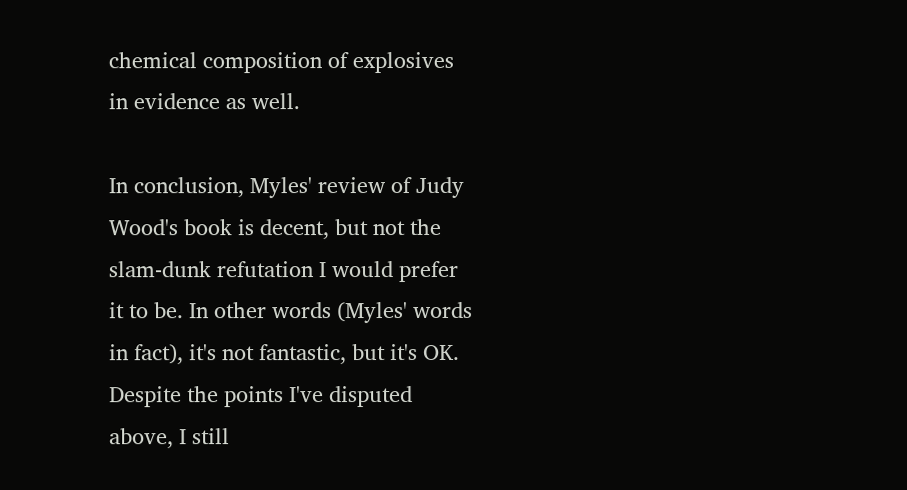chemical composition of explosives in evidence as well.

In conclusion, Myles' review of Judy Wood's book is decent, but not the slam-dunk refutation I would prefer it to be. In other words (Myles' words in fact), it's not fantastic, but it's OK. Despite the points I've disputed above, I still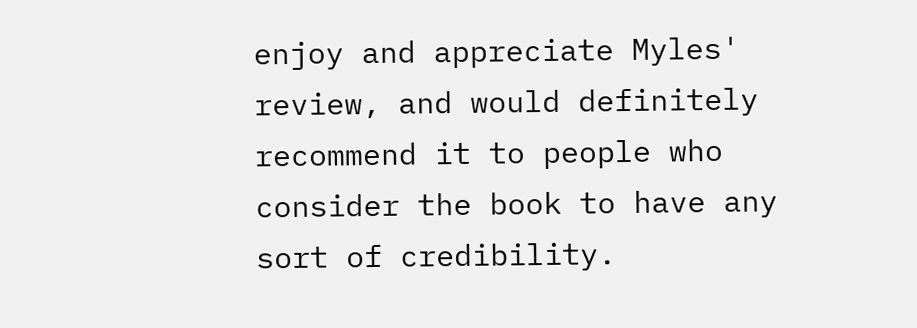enjoy and appreciate Myles' review, and would definitely recommend it to people who consider the book to have any sort of credibility.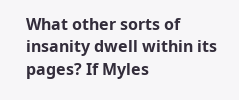What other sorts of insanity dwell within its pages? If Myles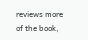reviews more of the book,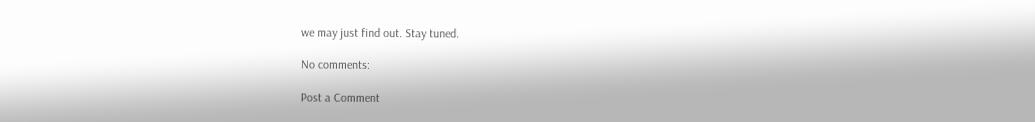we may just find out. Stay tuned.

No comments:

Post a Comment